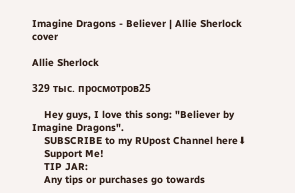Imagine Dragons - Believer | Allie Sherlock cover

Allie Sherlock

329 тыс. просмотров25

    Hey guys, I love this song: "Believer by Imagine Dragons".
    SUBSCRIBE to my RUpost Channel here⬇
    Support Me!
    TIP JAR:
    Any tips or purchases go towards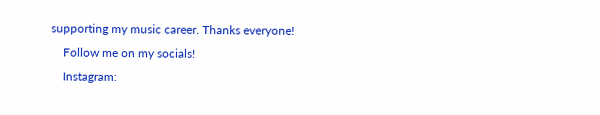supporting my music career. Thanks everyone!
    Follow me on my socials!
    Instagram: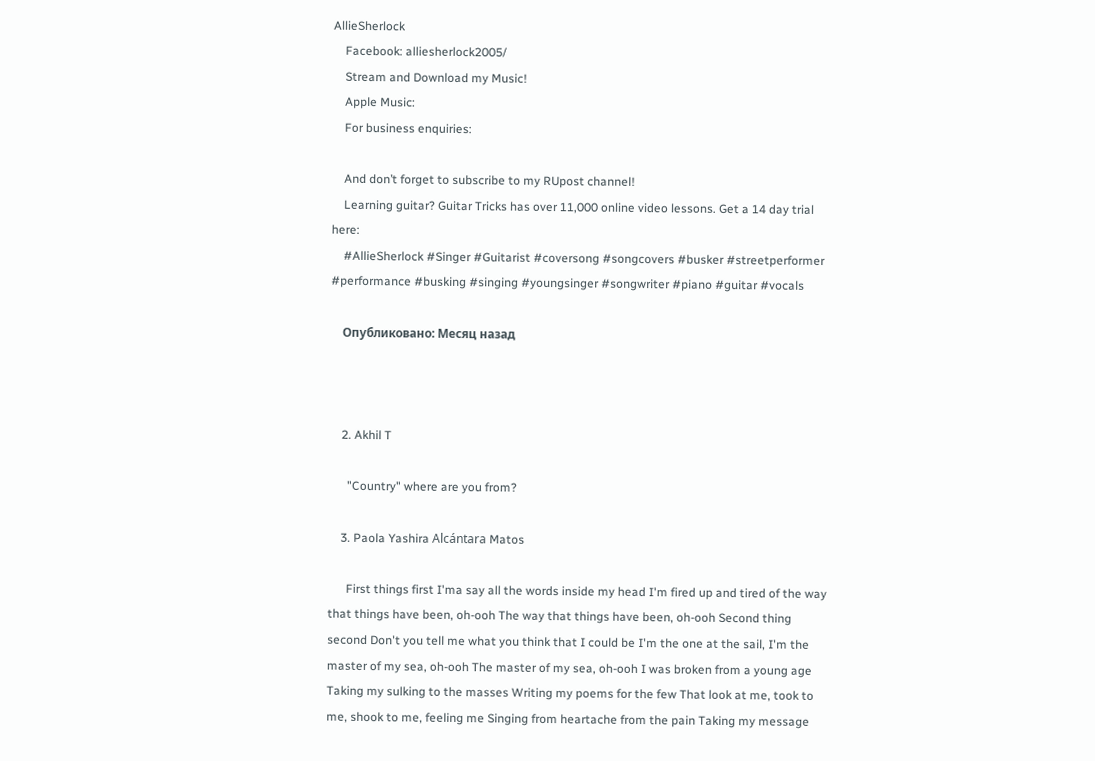AllieSherlock
    Facebook: alliesherlock2005/
    Stream and Download my Music!
    Apple Music:
    For business enquiries:

    And don’t forget to subscribe to my RUpost channel!
    Learning guitar? Guitar Tricks has over 11,000 online video lessons. Get a 14 day trial here:
    #AllieSherlock #Singer #Guitarist #coversong #songcovers #busker #streetperformer #performance #busking #singing #youngsinger #songwriter #piano #guitar #vocals

    Опубликовано: Месяц назад



    2. Akhil T

      "Country" where are you from?

    3. Paola Yashira Alcántara Matos

      First things first I'ma say all the words inside my head I'm fired up and tired of the way that things have been, oh-ooh The way that things have been, oh-ooh Second thing second Don't you tell me what you think that I could be I'm the one at the sail, I'm the master of my sea, oh-ooh The master of my sea, oh-ooh I was broken from a young age Taking my sulking to the masses Writing my poems for the few That look at me, took to me, shook to me, feeling me Singing from heartache from the pain Taking my message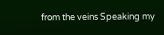from the veins Speaking my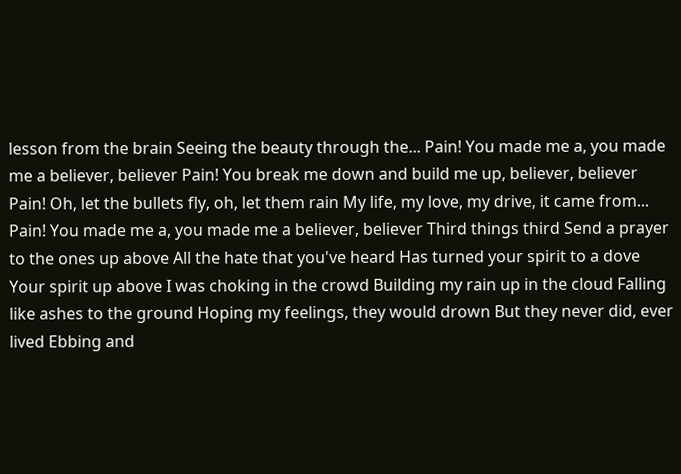lesson from the brain Seeing the beauty through the... Pain! You made me a, you made me a believer, believer Pain! You break me down and build me up, believer, believer Pain! Oh, let the bullets fly, oh, let them rain My life, my love, my drive, it came from... Pain! You made me a, you made me a believer, believer Third things third Send a prayer to the ones up above All the hate that you've heard Has turned your spirit to a dove Your spirit up above I was choking in the crowd Building my rain up in the cloud Falling like ashes to the ground Hoping my feelings, they would drown But they never did, ever lived Ebbing and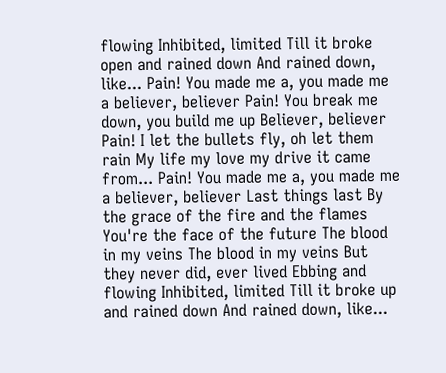flowing Inhibited, limited Till it broke open and rained down And rained down, like... Pain! You made me a, you made me a believer, believer Pain! You break me down, you build me up Believer, believer Pain! I let the bullets fly, oh let them rain My life my love my drive it came from... Pain! You made me a, you made me a believer, believer Last things last By the grace of the fire and the flames You're the face of the future The blood in my veins The blood in my veins But they never did, ever lived Ebbing and flowing Inhibited, limited Till it broke up and rained down And rained down, like...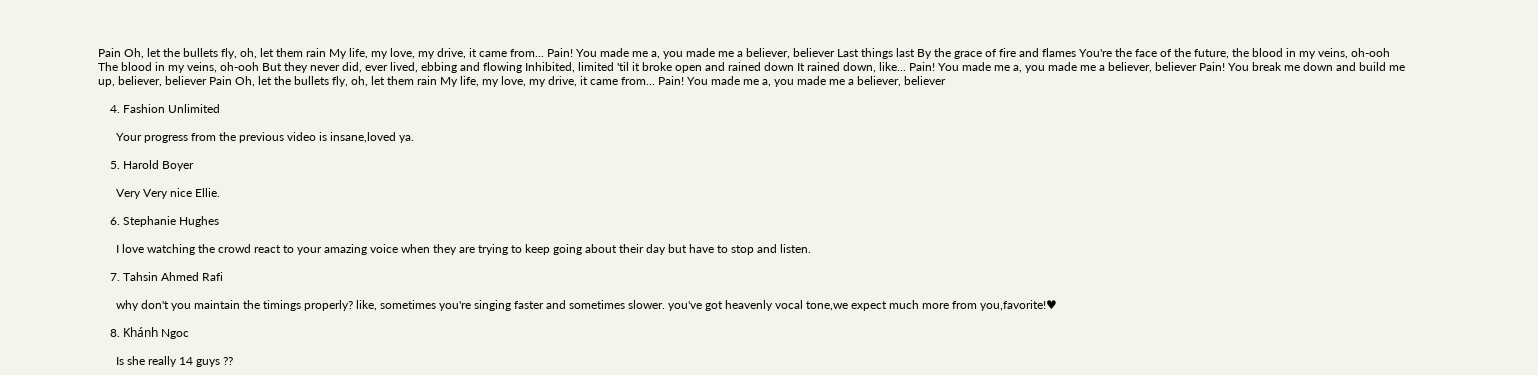Pain Oh, let the bullets fly, oh, let them rain My life, my love, my drive, it came from... Pain! You made me a, you made me a believer, believer Last things last By the grace of fire and flames You're the face of the future, the blood in my veins, oh-ooh The blood in my veins, oh-ooh But they never did, ever lived, ebbing and flowing Inhibited, limited 'til it broke open and rained down It rained down, like... Pain! You made me a, you made me a believer, believer Pain! You break me down and build me up, believer, believer Pain Oh, let the bullets fly, oh, let them rain My life, my love, my drive, it came from... Pain! You made me a, you made me a believer, believer

    4. Fashion Unlimited

      Your progress from the previous video is insane,loved ya.

    5. Harold Boyer

      Very Very nice Ellie.

    6. Stephanie Hughes

      I love watching the crowd react to your amazing voice when they are trying to keep going about their day but have to stop and listen.

    7. Tahsin Ahmed Rafi

      why don't you maintain the timings properly? like, sometimes you're singing faster and sometimes slower. you've got heavenly vocal tone,we expect much more from you,favorite!♥

    8. Khánh Ngoc

      Is she really 14 guys ??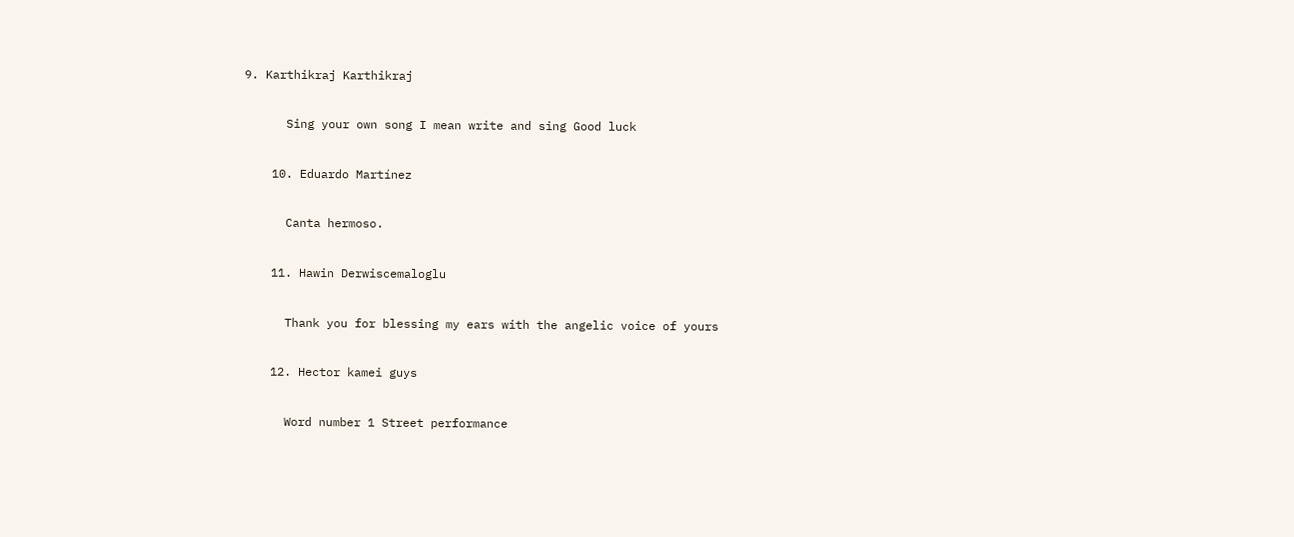9. Karthikraj Karthikraj

      Sing your own song I mean write and sing Good luck

    10. Eduardo Martínez

      Canta hermoso.

    11. Hawin Derwiscemaloglu

      Thank you for blessing my ears with the angelic voice of yours

    12. Hector kamei guys

      Word number 1 Street performance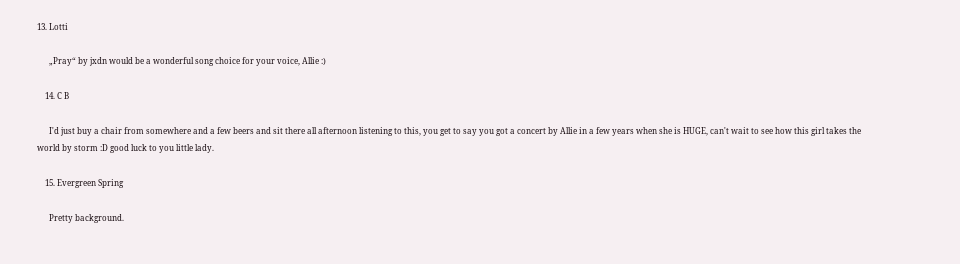13. Lotti

      „Pray“ by jxdn would be a wonderful song choice for your voice, Allie :)

    14. C B

      I'd just buy a chair from somewhere and a few beers and sit there all afternoon listening to this, you get to say you got a concert by Allie in a few years when she is HUGE, can't wait to see how this girl takes the world by storm :D good luck to you little lady.

    15. Evergreen Spring

      Pretty background.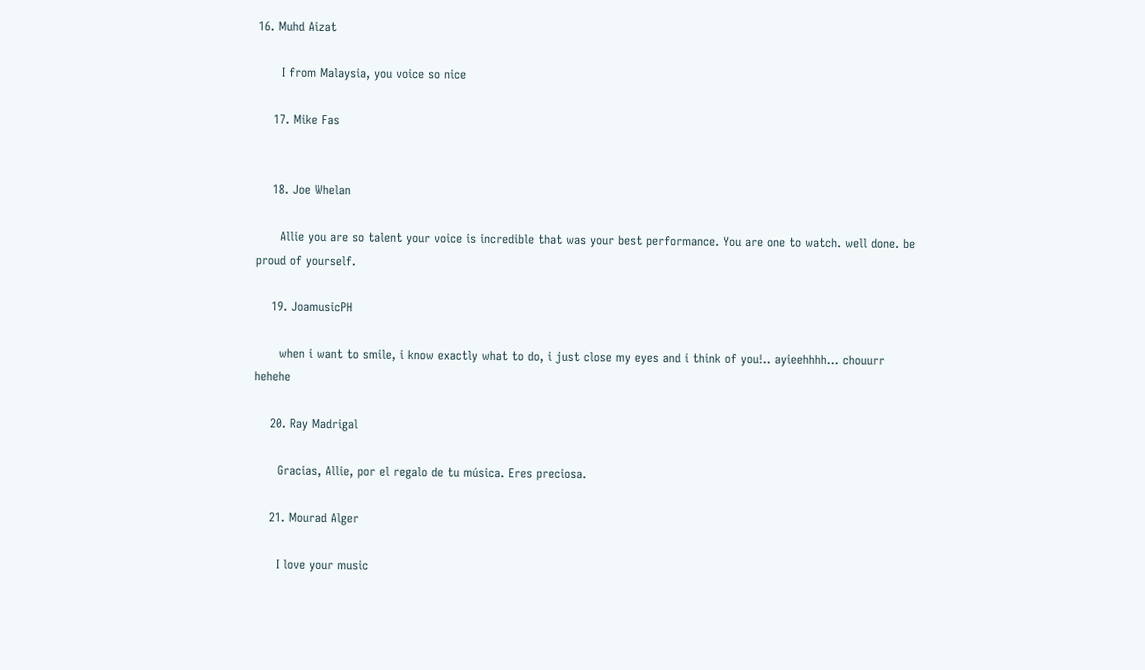16. Muhd Aizat

      I from Malaysia, you voice so nice

    17. Mike Fas


    18. Joe Whelan

      Allie you are so talent your voice is incredible that was your best performance. You are one to watch. well done. be proud of yourself.

    19. JoamusicPH

      when i want to smile, i know exactly what to do, i just close my eyes and i think of you!.. ayieehhhh... chouurr hehehe

    20. Ray Madrigal

      Gracias, Allie, por el regalo de tu música. Eres preciosa.

    21. Mourad Alger

      I love your music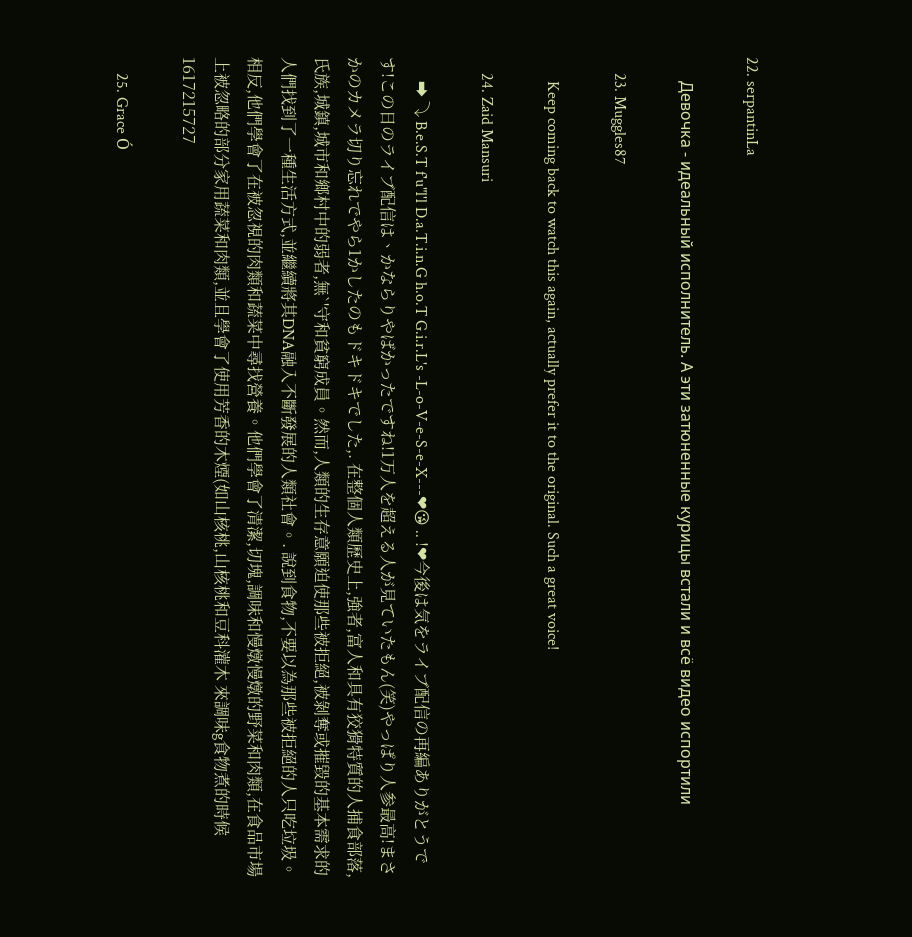22. serpantinLa

      Девочка - идеальный исполнитель. А эти затюненные курицы встали и всё видео испортили

    23. Muggles87

      Keep coming back to watch this again, actually prefer it to the original. Such a great voice!

    24. Zaid Mansuri

      ➡ ⤵ B.e.S.T f'u"l'l D.a.T.i.n.G h.o.T G.i.r.L's -L-o-V-e-S-e-X---❤😘 .. !❤今後は気をライブ配信の再編ありがとうです!この日のライブ配信は、かならりやばかったですね!1万人を超える人が見ていたもん(笑)やっぱり人参最高!まさかのカメラ切り忘れでやら1かしたのもドキドキでした,. 在整個人類歷史上,強者,富人和具有狡猾特質的人捕食部落,氏族,城鎮,城市和鄉村中的弱者,無`'守和貧窮成員。然而,人類的生存意願迫使那些被拒絕,被剝奪或摧毀的基本需求的人們找到了一種生活方式,並繼續將其DNA融入不斷發展的人類社會。. 說到食物,不要以為那些被拒絕的人只吃垃圾。相反,他們學會了在被忽視的肉類和蔬菜中尋找營養。他們學會了清潔,切塊,調味和慢燉慢燉的野菜和肉類,在食品市場上被忽略的部分家用蔬菜和肉類,並且學會了使用芳香的木煙(如山核桃,山核桃和豆科灌木 來調味g食物煮的時候 1617215727

    25. Grace Ó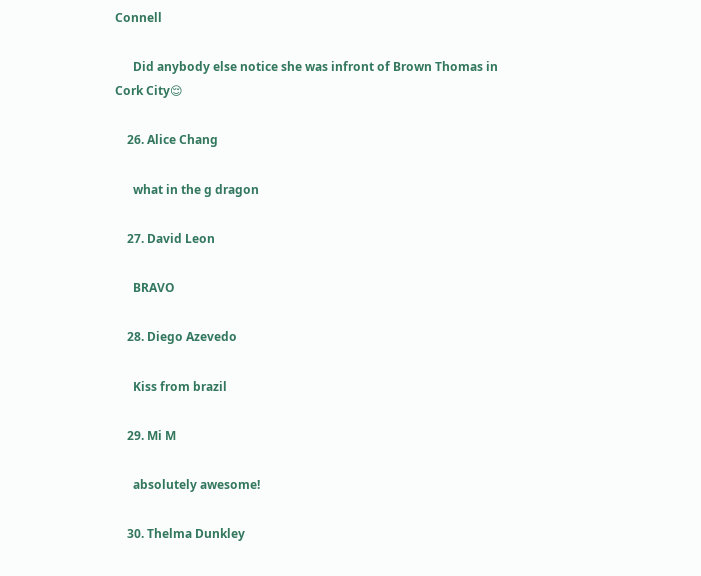Connell

      Did anybody else notice she was infront of Brown Thomas in Cork City😌

    26. Alice Chang

      what in the g dragon

    27. David Leon

      BRAVO

    28. Diego Azevedo

      Kiss from brazil

    29. Mi M

      absolutely awesome!

    30. Thelma Dunkley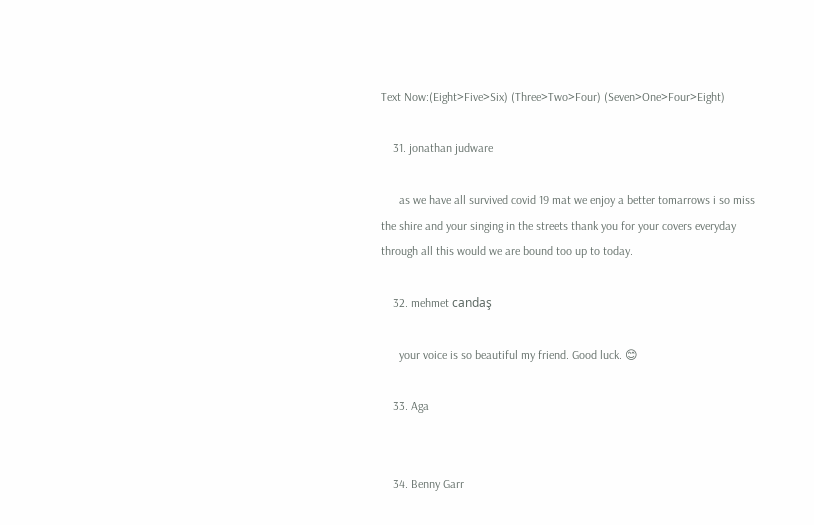Text Now:(Eight>Five>Six) (Three>Two>Four) (Seven>One>Four>Eight)

    31. jonathan judware

      as we have all survived covid 19 mat we enjoy a better tomarrows i so miss the shire and your singing in the streets thank you for your covers everyday through all this would we are bound too up to today.

    32. mehmet candaş

      your voice is so beautiful my friend. Good luck. 😊

    33. Aga


    34. Benny Garr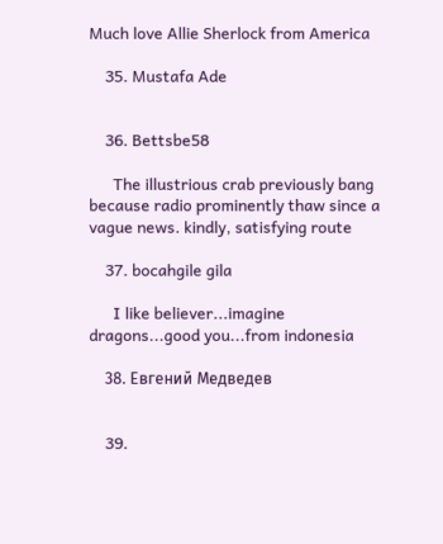Much love Allie Sherlock from America

    35. Mustafa Ade


    36. Bettsbe58

      The illustrious crab previously bang because radio prominently thaw since a vague news. kindly, satisfying route

    37. bocahgile gila

      I like believer...imagine dragons...good you...from indonesia

    38. Евгений Медведев


    39.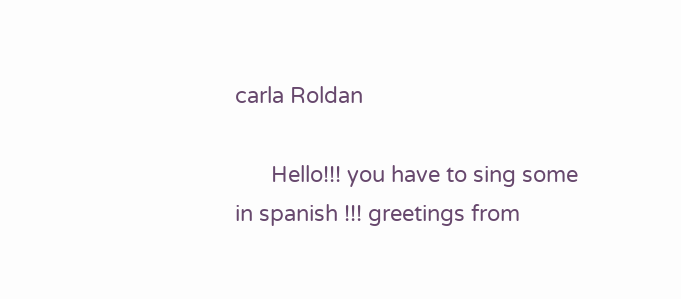carla Roldan

      Hello!!! you have to sing some in spanish !!! greetings from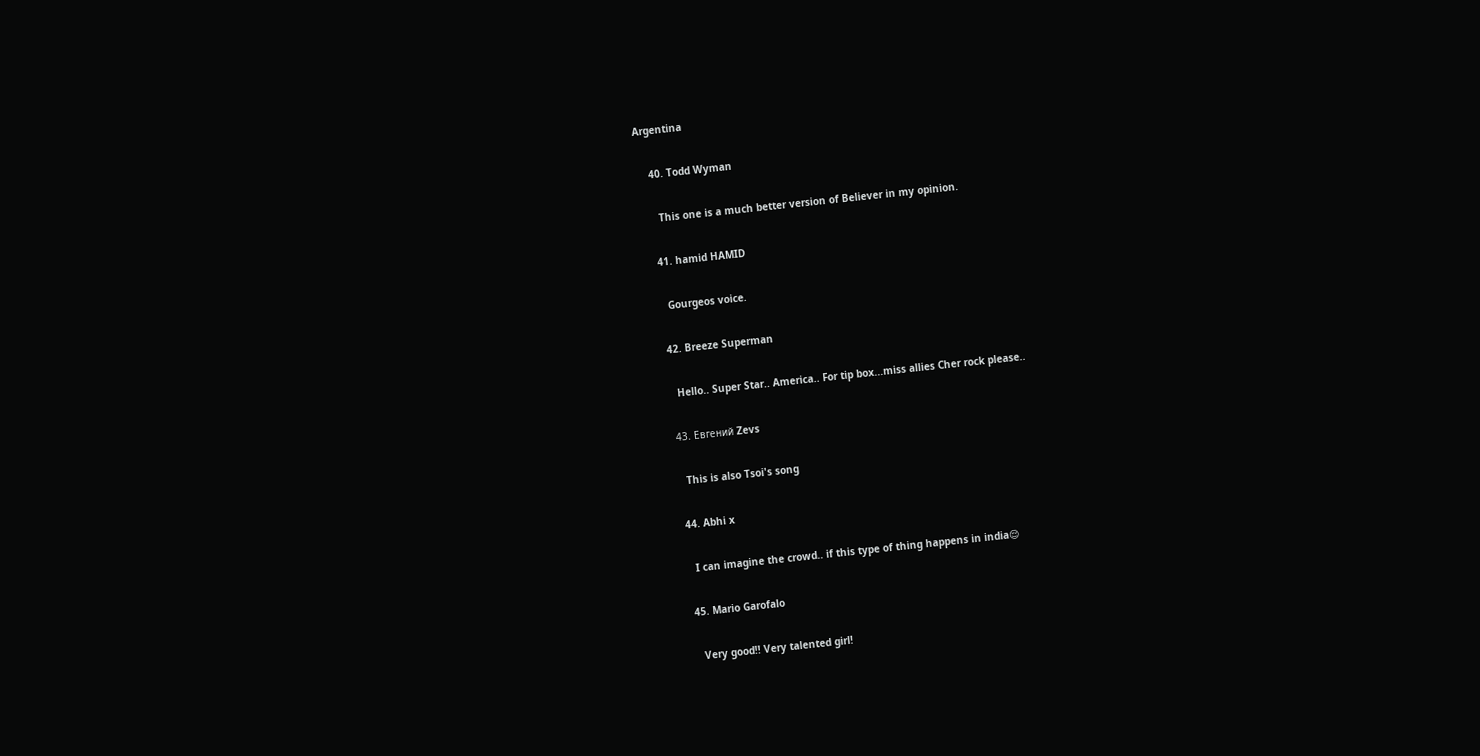Argentina

    40. Todd Wyman

      This one is a much better version of Believer in my opinion.

    41. hamid HAMID

      Gourgeos voice.

    42. Breeze Superman

      Hello.. Super Star.. America.. For tip box...miss allies Cher rock please..

    43. Евгений Zevs

      This is also Tsoi's song

    44. Abhi x

      I can imagine the crowd.. if this type of thing happens in india😌

    45. Mario Garofalo

      Very good!! Very talented girl!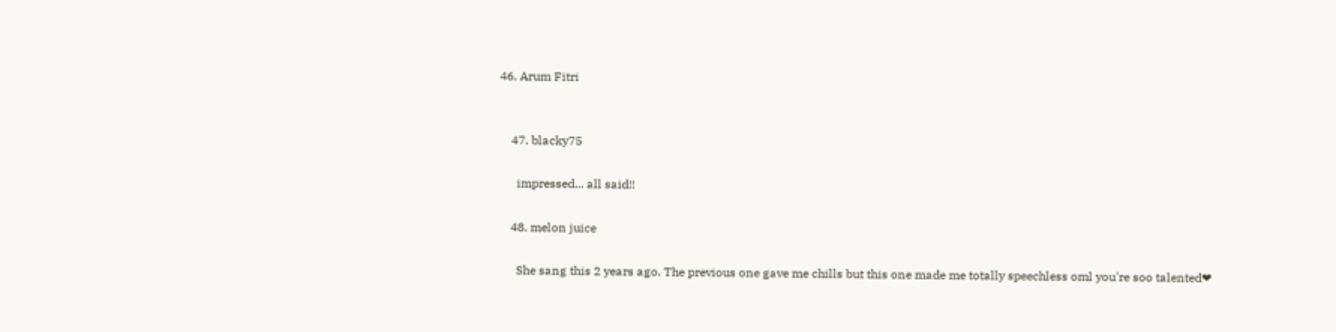46. Arum Fitri


    47. blacky75

      impressed... all said!!

    48. melon juice

      She sang this 2 years ago. The previous one gave me chills but this one made me totally speechless oml you're soo talented❤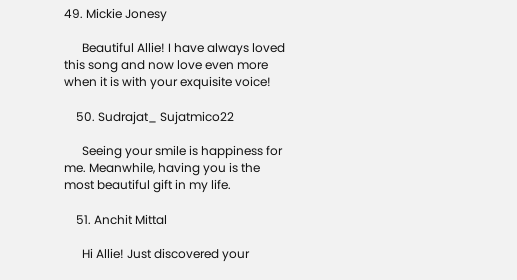49. Mickie Jonesy

      Beautiful Allie! I have always loved this song and now love even more when it is with your exquisite voice!

    50. Sudrajat_ Sujatmico22

      Seeing your smile is happiness for me. Meanwhile, having you is the most beautiful gift in my life.

    51. Anchit Mittal

      Hi Allie! Just discovered your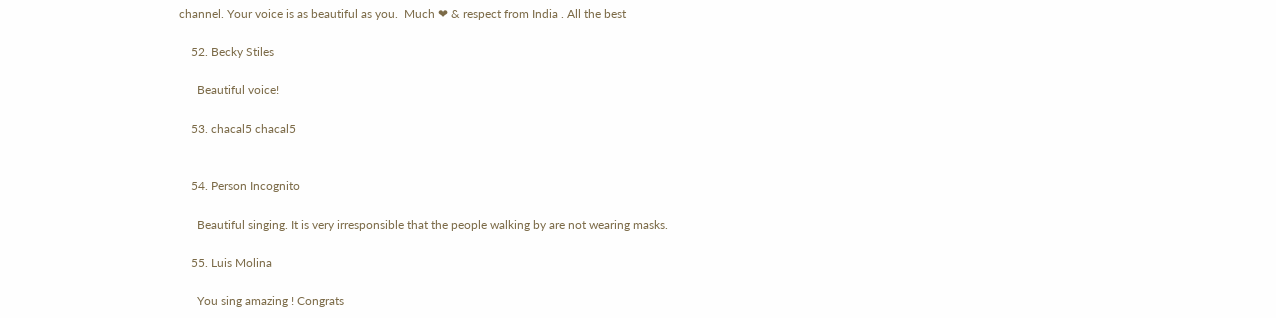channel. Your voice is as beautiful as you.  Much ❤ & respect from India . All the best

    52. Becky Stiles

      Beautiful voice!

    53. chacal5 chacal5


    54. Person Incognito

      Beautiful singing. It is very irresponsible that the people walking by are not wearing masks.

    55. Luis Molina

      You sing amazing ! Congrats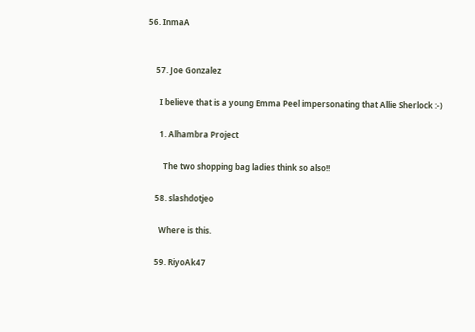56. InmaA


    57. Joe Gonzalez

      I believe that is a young Emma Peel impersonating that Allie Sherlock :-)

      1. Alhambra Project

        The two shopping bag ladies think so also!!

    58. slashdotjeo

      Where is this.

    59. RiyoAk47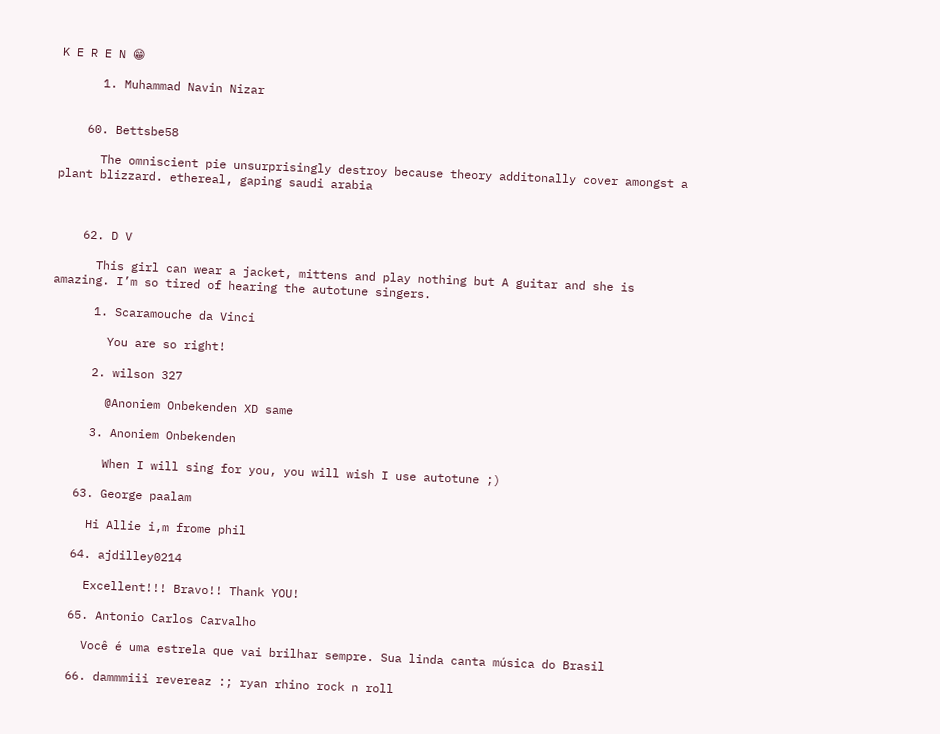K E R E N 😁

      1. Muhammad Navin Nizar


    60. Bettsbe58

      The omniscient pie unsurprisingly destroy because theory additonally cover amongst a plant blizzard. ethereal, gaping saudi arabia



    62. D V

      This girl can wear a jacket, mittens and play nothing but A guitar and she is amazing. I’m so tired of hearing the autotune singers.

      1. Scaramouche da Vinci

        You are so right!

      2. wilson 327

        @Anoniem Onbekenden XD same

      3. Anoniem Onbekenden

        When I will sing for you, you will wish I use autotune ;)

    63. George paalam

      Hi Allie i,m frome phil

    64. ajdilley0214

      Excellent!!! Bravo!! Thank YOU!

    65. Antonio Carlos Carvalho

      Você é uma estrela que vai brilhar sempre. Sua linda canta música do Brasil

    66. dammmiii revereaz :; ryan rhino rock n roll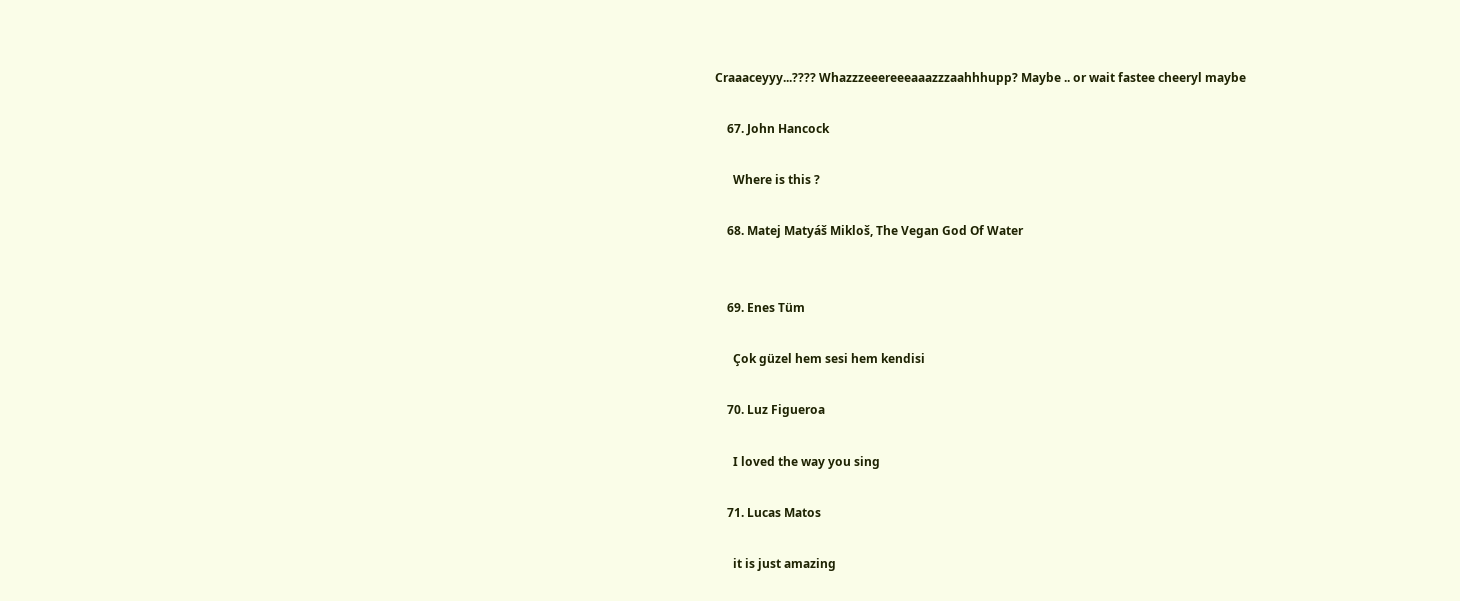Craaaceyyy...???? Whazzzeeereeeaaazzzaahhhupp? Maybe .. or wait fastee cheeryl maybe

    67. John Hancock

      Where is this ?

    68. Matej Matyáš Mikloš, The Vegan God Of Water


    69. Enes Tüm

      Çok güzel hem sesi hem kendisi

    70. Luz Figueroa

      I loved the way you sing

    71. Lucas Matos

      it is just amazing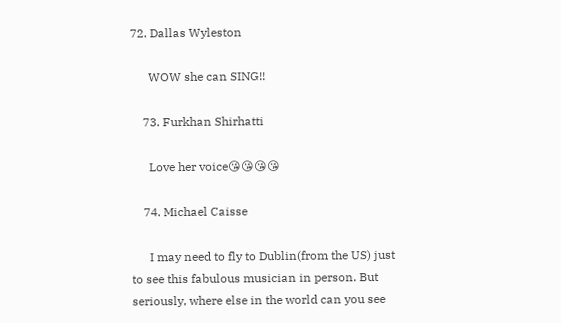72. Dallas Wyleston

      WOW she can SING!!

    73. Furkhan Shirhatti

      Love her voice😘😘😘😘

    74. Michael Caisse

      I may need to fly to Dublin(from the US) just to see this fabulous musician in person. But seriously, where else in the world can you see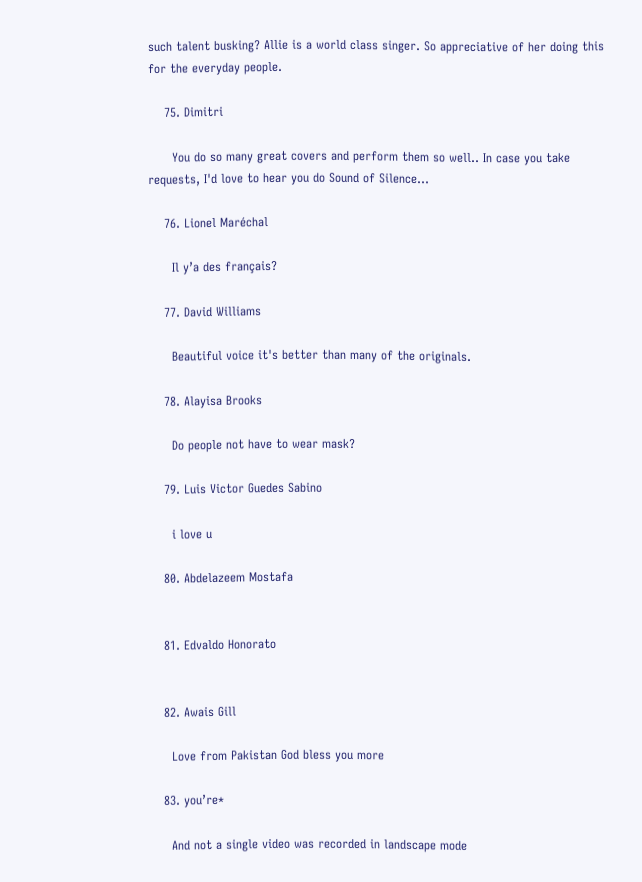such talent busking? Allie is a world class singer. So appreciative of her doing this for the everyday people.

    75. Dimitri

      You do so many great covers and perform them so well.. In case you take requests, I'd love to hear you do Sound of Silence...

    76. Lionel Maréchal

      Il y’a des français?

    77. David Williams

      Beautiful voice it's better than many of the originals.

    78. Alayisa Brooks

      Do people not have to wear mask?

    79. Luis Victor Guedes Sabino

      i love u

    80. Abdelazeem Mostafa


    81. Edvaldo Honorato


    82. Awais Gill

      Love from Pakistan God bless you more

    83. you’re*

      And not a single video was recorded in landscape mode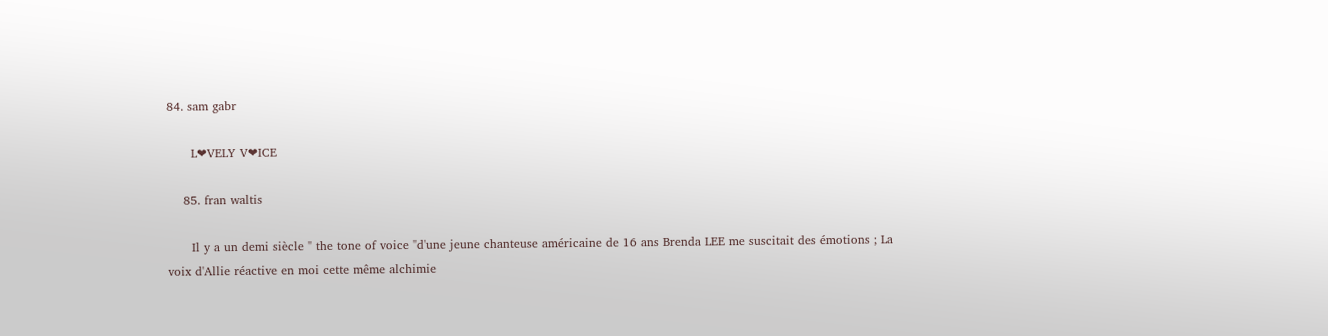84. sam gabr

      L❤VELY V❤ICE

    85. fran waltis

      Il y a un demi siècle " the tone of voice "d'une jeune chanteuse américaine de 16 ans Brenda LEE me suscitait des émotions ; La voix d'Allie réactive en moi cette même alchimie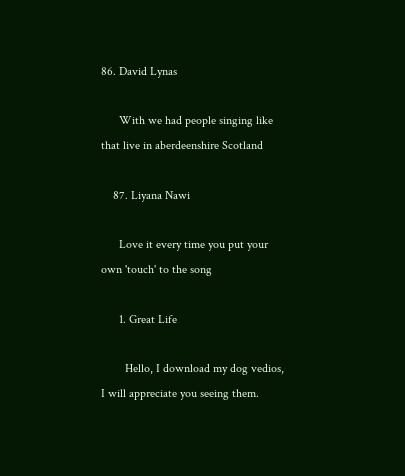86. David Lynas

      With we had people singing like that live in aberdeenshire Scotland

    87. Liyana Nawi

      Love it every time you put your own 'touch' to the song

      1. Great Life

        Hello, I download my dog vedios, I will appreciate you seeing them.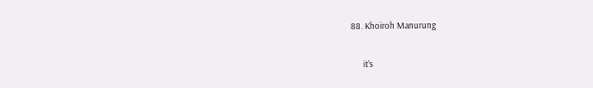88. Khoiroh Manurung

      it’s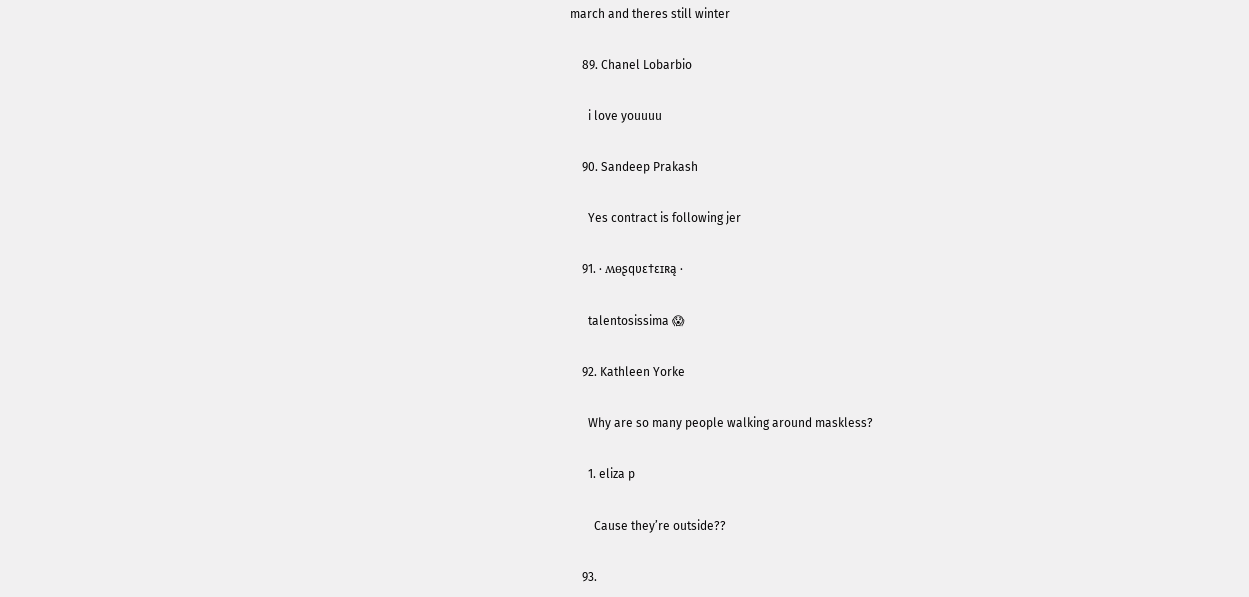march and theres still winter

    89. Chanel Lobarbio

      i love youuuu

    90. Sandeep Prakash

      Yes contract is following jer

    91. · ʍѳʂqʋɛ†ɛɪʀą ·

      talentosissima 😱

    92. Kathleen Yorke

      Why are so many people walking around maskless?

      1. eliza p

        Cause they’re outside??

    93.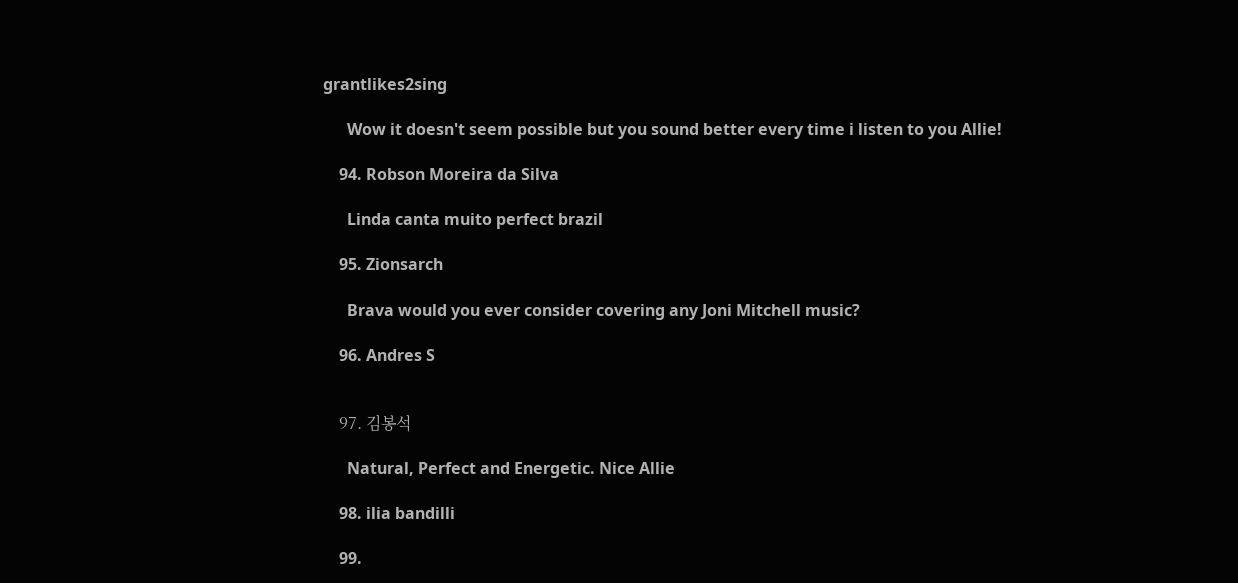grantlikes2sing

      Wow it doesn't seem possible but you sound better every time i listen to you Allie!

    94. Robson Moreira da Silva

      Linda canta muito perfect brazil

    95. Zionsarch

      Brava would you ever consider covering any Joni Mitchell music?

    96. Andres S


    97. 김봉석

      Natural, Perfect and Energetic. Nice Allie

    98. ilia bandilli

    99.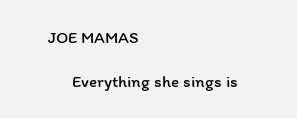JOE MAMAS

      Everything she sings is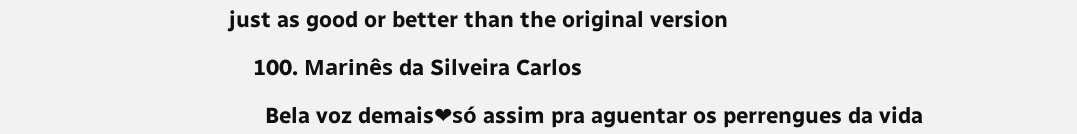just as good or better than the original version

    100. Marinês da Silveira Carlos

      Bela voz demais❤só assim pra aguentar os perrengues da vida